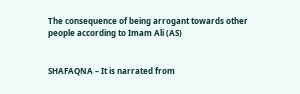The consequence of being arrogant towards other people according to Imam Ali (AS)


SHAFAQNA – It is narrated from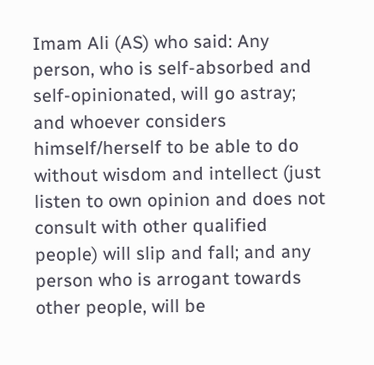Imam Ali (AS) who said: Any person, who is self-absorbed and self-opinionated, will go astray; and whoever considers himself/herself to be able to do without wisdom and intellect (just listen to own opinion and does not consult with other qualified people) will slip and fall; and any person who is arrogant towards other people, will be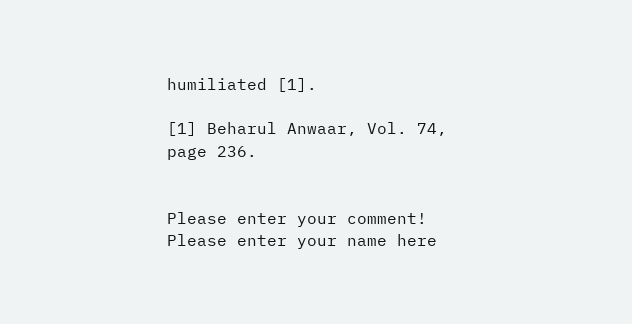humiliated [1].

[1] Beharul Anwaar, Vol. 74, page 236.


Please enter your comment!
Please enter your name here